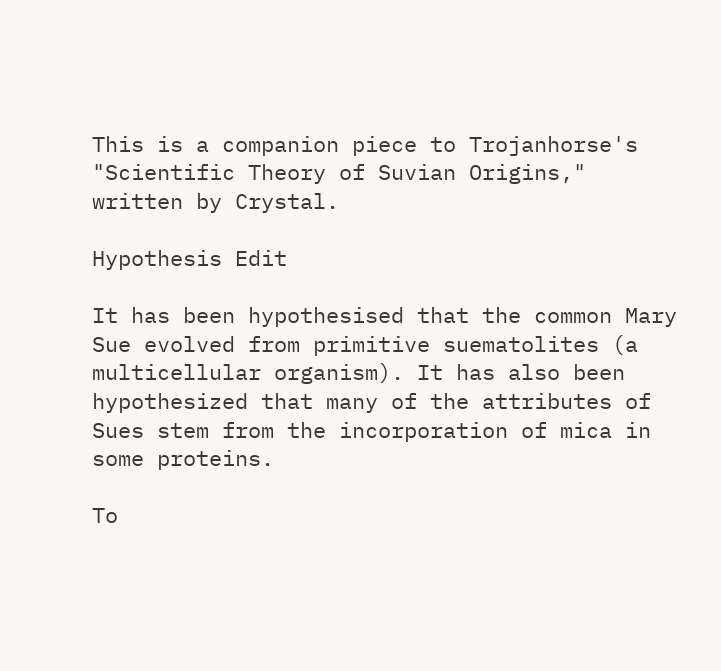This is a companion piece to Trojanhorse's "Scientific Theory of Suvian Origins," written by Crystal.

Hypothesis Edit

It has been hypothesised that the common Mary Sue evolved from primitive suematolites (a multicellular organism). It has also been hypothesized that many of the attributes of Sues stem from the incorporation of mica in some proteins.

To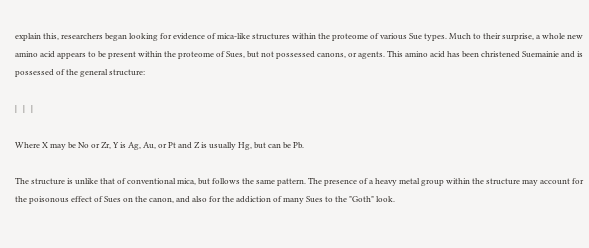explain this, researchers began looking for evidence of mica-like structures within the proteome of various Sue types. Much to their surprise, a whole new amino acid appears to be present within the proteome of Sues, but not possessed canons, or agents. This amino acid has been christened Suemainie and is possessed of the general structure:

|   |   |

Where X may be No or Zr, Y is Ag, Au, or Pt and Z is usually Hg, but can be Pb.

The structure is unlike that of conventional mica, but follows the same pattern. The presence of a heavy metal group within the structure may account for the poisonous effect of Sues on the canon, and also for the addiction of many Sues to the "Goth" look.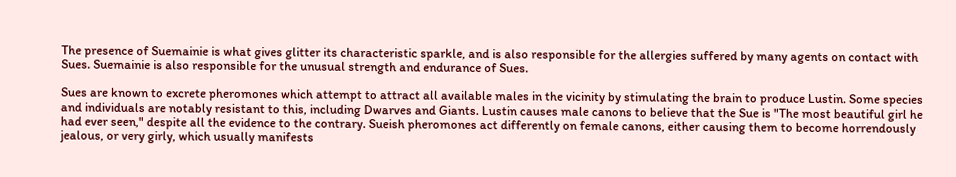The presence of Suemainie is what gives glitter its characteristic sparkle, and is also responsible for the allergies suffered by many agents on contact with Sues. Suemainie is also responsible for the unusual strength and endurance of Sues.

Sues are known to excrete pheromones which attempt to attract all available males in the vicinity by stimulating the brain to produce Lustin. Some species and individuals are notably resistant to this, including Dwarves and Giants. Lustin causes male canons to believe that the Sue is "The most beautiful girl he had ever seen," despite all the evidence to the contrary. Sueish pheromones act differently on female canons, either causing them to become horrendously jealous, or very girly, which usually manifests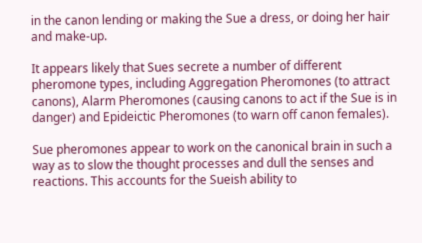in the canon lending or making the Sue a dress, or doing her hair and make-up.

It appears likely that Sues secrete a number of different pheromone types, including Aggregation Pheromones (to attract canons), Alarm Pheromones (causing canons to act if the Sue is in danger) and Epideictic Pheromones (to warn off canon females).

Sue pheromones appear to work on the canonical brain in such a way as to slow the thought processes and dull the senses and reactions. This accounts for the Sueish ability to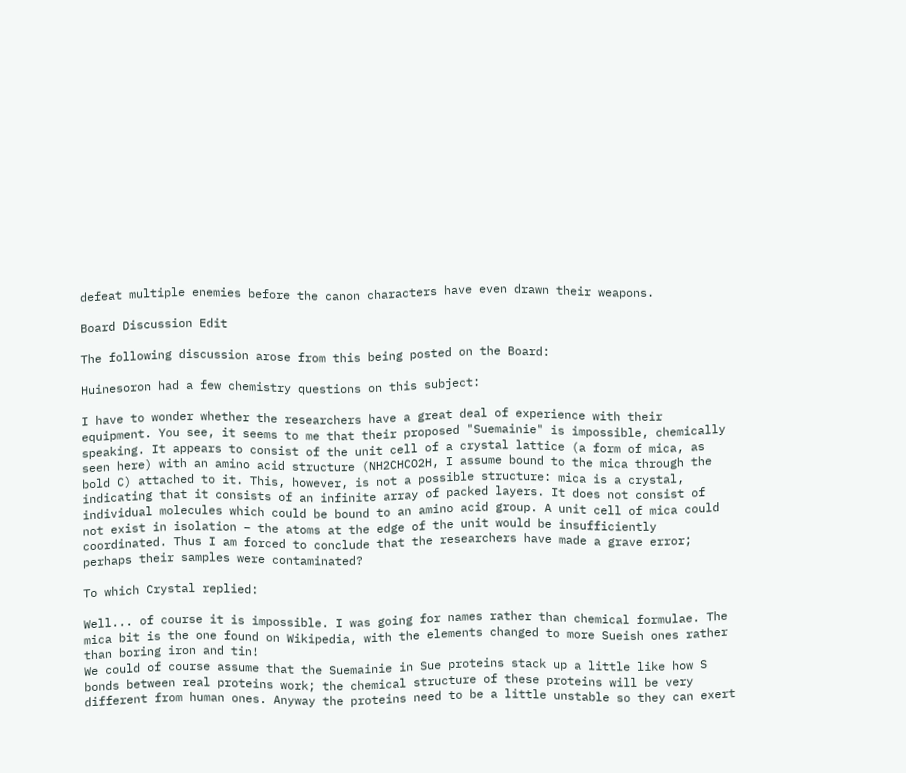defeat multiple enemies before the canon characters have even drawn their weapons.

Board Discussion Edit

The following discussion arose from this being posted on the Board:

Huinesoron had a few chemistry questions on this subject:

I have to wonder whether the researchers have a great deal of experience with their equipment. You see, it seems to me that their proposed "Suemainie" is impossible, chemically speaking. It appears to consist of the unit cell of a crystal lattice (a form of mica, as seen here) with an amino acid structure (NH2CHCO2H, I assume bound to the mica through the bold C) attached to it. This, however, is not a possible structure: mica is a crystal, indicating that it consists of an infinite array of packed layers. It does not consist of individual molecules which could be bound to an amino acid group. A unit cell of mica could not exist in isolation – the atoms at the edge of the unit would be insufficiently coordinated. Thus I am forced to conclude that the researchers have made a grave error; perhaps their samples were contaminated?

To which Crystal replied:

Well... of course it is impossible. I was going for names rather than chemical formulae. The mica bit is the one found on Wikipedia, with the elements changed to more Sueish ones rather than boring iron and tin!
We could of course assume that the Suemainie in Sue proteins stack up a little like how S bonds between real proteins work; the chemical structure of these proteins will be very different from human ones. Anyway the proteins need to be a little unstable so they can exert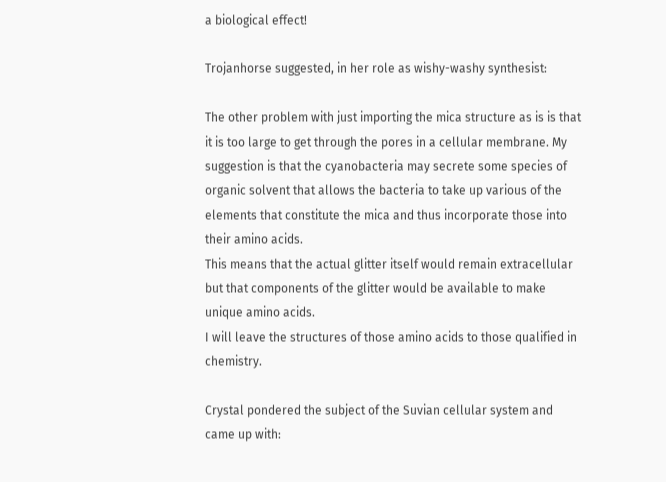a biological effect!

Trojanhorse suggested, in her role as wishy-washy synthesist:

The other problem with just importing the mica structure as is is that it is too large to get through the pores in a cellular membrane. My suggestion is that the cyanobacteria may secrete some species of organic solvent that allows the bacteria to take up various of the elements that constitute the mica and thus incorporate those into their amino acids.
This means that the actual glitter itself would remain extracellular but that components of the glitter would be available to make unique amino acids.
I will leave the structures of those amino acids to those qualified in chemistry.

Crystal pondered the subject of the Suvian cellular system and came up with: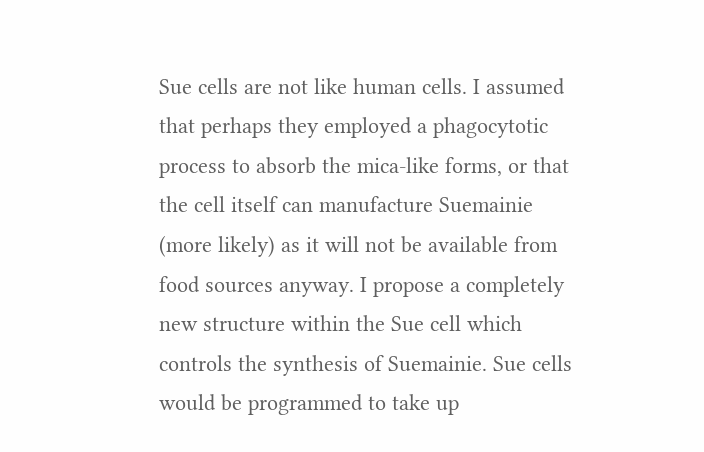Sue cells are not like human cells. I assumed that perhaps they employed a phagocytotic process to absorb the mica-like forms, or that the cell itself can manufacture Suemainie (more likely) as it will not be available from food sources anyway. I propose a completely new structure within the Sue cell which controls the synthesis of Suemainie. Sue cells would be programmed to take up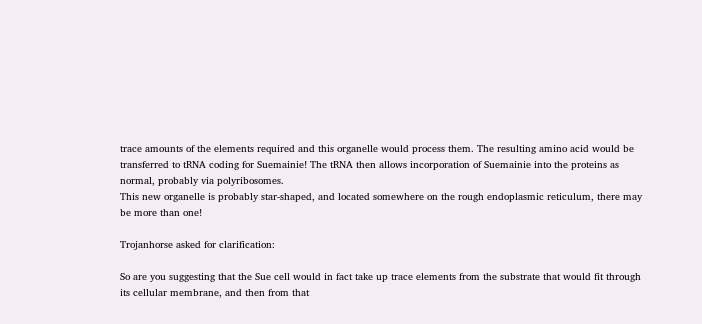trace amounts of the elements required and this organelle would process them. The resulting amino acid would be transferred to tRNA coding for Suemainie! The tRNA then allows incorporation of Suemainie into the proteins as normal, probably via polyribosomes.
This new organelle is probably star-shaped, and located somewhere on the rough endoplasmic reticulum, there may be more than one!

Trojanhorse asked for clarification:

So are you suggesting that the Sue cell would in fact take up trace elements from the substrate that would fit through its cellular membrane, and then from that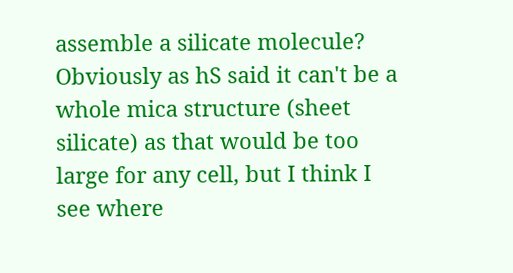assemble a silicate molecule?
Obviously as hS said it can't be a whole mica structure (sheet silicate) as that would be too large for any cell, but I think I see where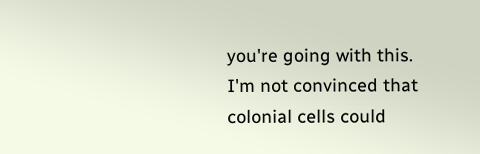you're going with this.
I'm not convinced that colonial cells could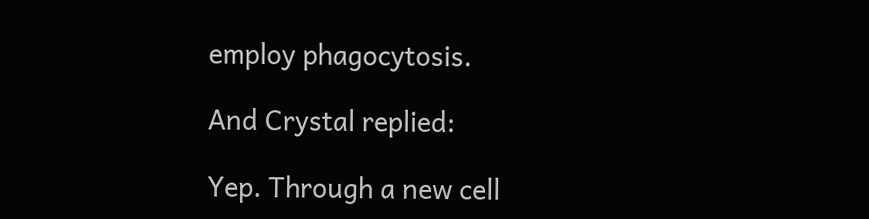employ phagocytosis.

And Crystal replied:

Yep. Through a new cell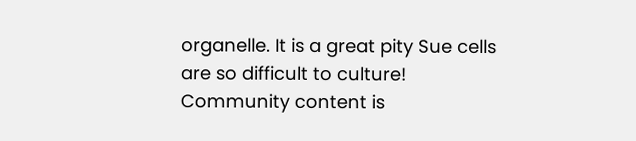organelle. It is a great pity Sue cells are so difficult to culture!
Community content is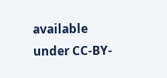available under CC-BY-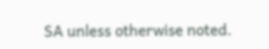SA unless otherwise noted.